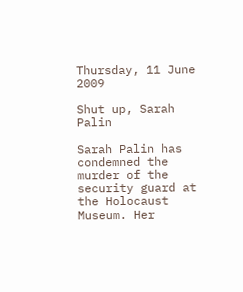Thursday, 11 June 2009

Shut up, Sarah Palin

Sarah Palin has condemned the murder of the security guard at the Holocaust Museum. Her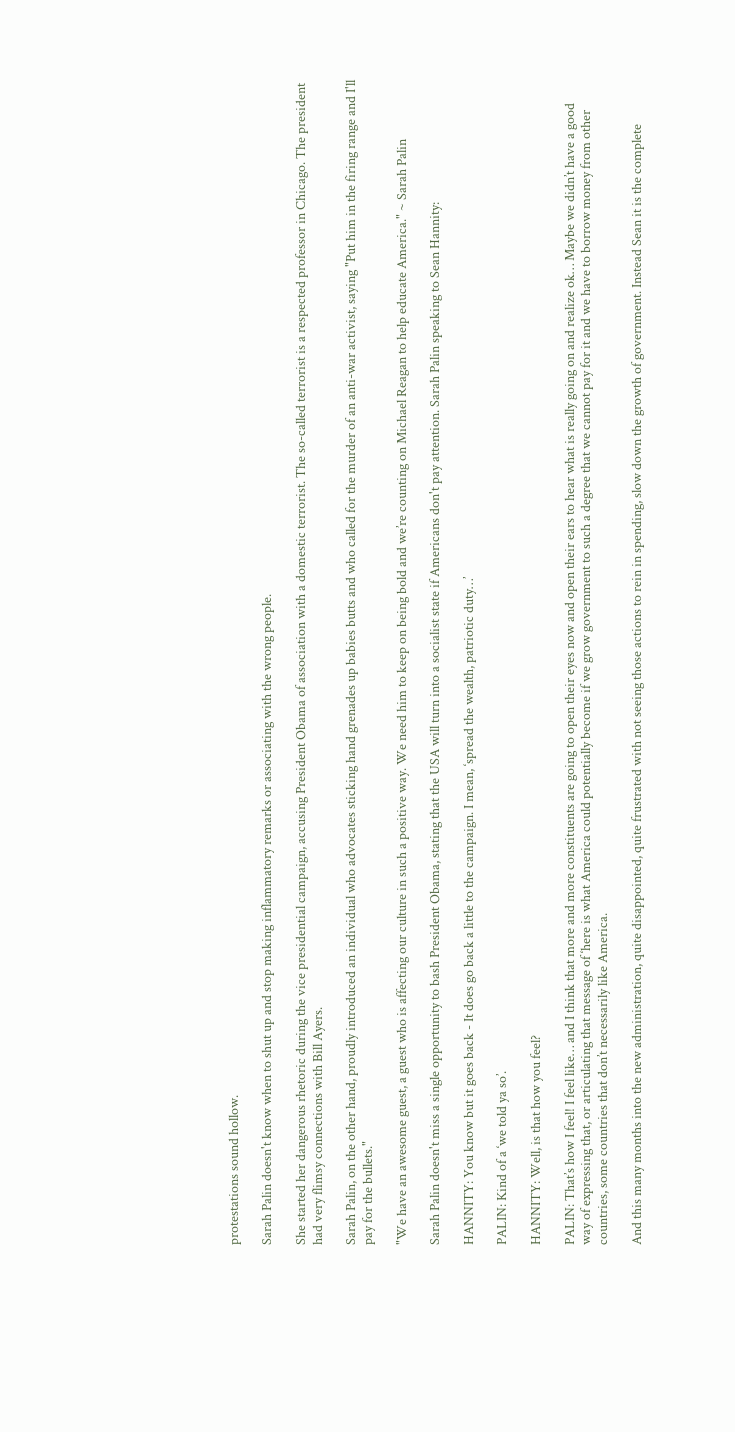protestations sound hollow.

Sarah Palin doesn't know when to shut up and stop making inflammatory remarks or associating with the wrong people.

She started her dangerous rhetoric during the vice presidential campaign, accusing President Obama of association with a domestic terrorist. The so-called terrorist is a respected professor in Chicago. The president had very flimsy connections with Bill Ayers.

Sarah Palin, on the other hand, proudly introduced an individual who advocates sticking hand grenades up babies butts and who called for the murder of an anti-war activist, saying "Put him in the firing range and I'll pay for the bullets."

"We have an awesome guest, a guest who is affecting our culture in such a positive way. We need him to keep on being bold and we’re counting on Michael Reagan to help educate America." ~ Sarah Palin

Sarah Palin doesn't miss a single opportunity to bash President Obama, stating that the USA will turn into a socialist state if Americans don't pay attention. Sarah Palin speaking to Sean Hannity:

HANNITY: You know but it goes back - It does go back a little to the campaign. I mean, ‘spread the wealth, patriotic duty…’

PALIN: Kind of a ‘we told ya so’.

HANNITY: Well, is that how you feel?

PALIN: That’s how I feel! I feel like… and I think that more and more constituents are going to open their eyes now and open their ears to hear what is really going on and realize ok… Maybe we didn’t have a good way of expressing that, or articulating that message of ‘here is what America could potentially become if we grow government to such a degree that we cannot pay for it and we have to borrow money from other countries, some countries that don’t necessarily like America.

And this many months into the new administration, quite disappointed, quite frustrated with not seeing those actions to rein in spending, slow down the growth of government. Instead Sean it is the complete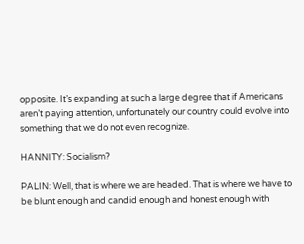opposite. It’s expanding at such a large degree that if Americans aren’t paying attention, unfortunately our country could evolve into something that we do not even recognize.

HANNITY: Socialism?

PALIN: Well, that is where we are headed. That is where we have to be blunt enough and candid enough and honest enough with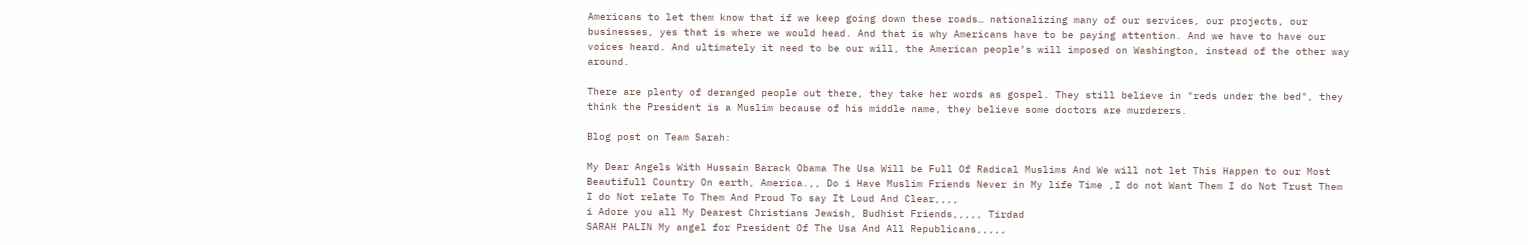Americans to let them know that if we keep going down these roads… nationalizing many of our services, our projects, our businesses, yes that is where we would head. And that is why Americans have to be paying attention. And we have to have our voices heard. And ultimately it need to be our will, the American people’s will imposed on Washington, instead of the other way around.

There are plenty of deranged people out there, they take her words as gospel. They still believe in "reds under the bed", they think the President is a Muslim because of his middle name, they believe some doctors are murderers.

Blog post on Team Sarah:

My Dear Angels With Hussain Barack Obama The Usa Will be Full Of Radical Muslims And We will not let This Happen to our Most Beautifull Country On earth, America.,, Do i Have Muslim Friends Never in My life Time ,I do not Want Them I do Not Trust Them I do Not relate To Them And Proud To say It Loud And Clear,,,,
i Adore you all My Dearest Christians Jewish, Budhist Friends,,,,, Tirdad
SARAH PALIN My angel for President Of The Usa And All Republicans,,,,,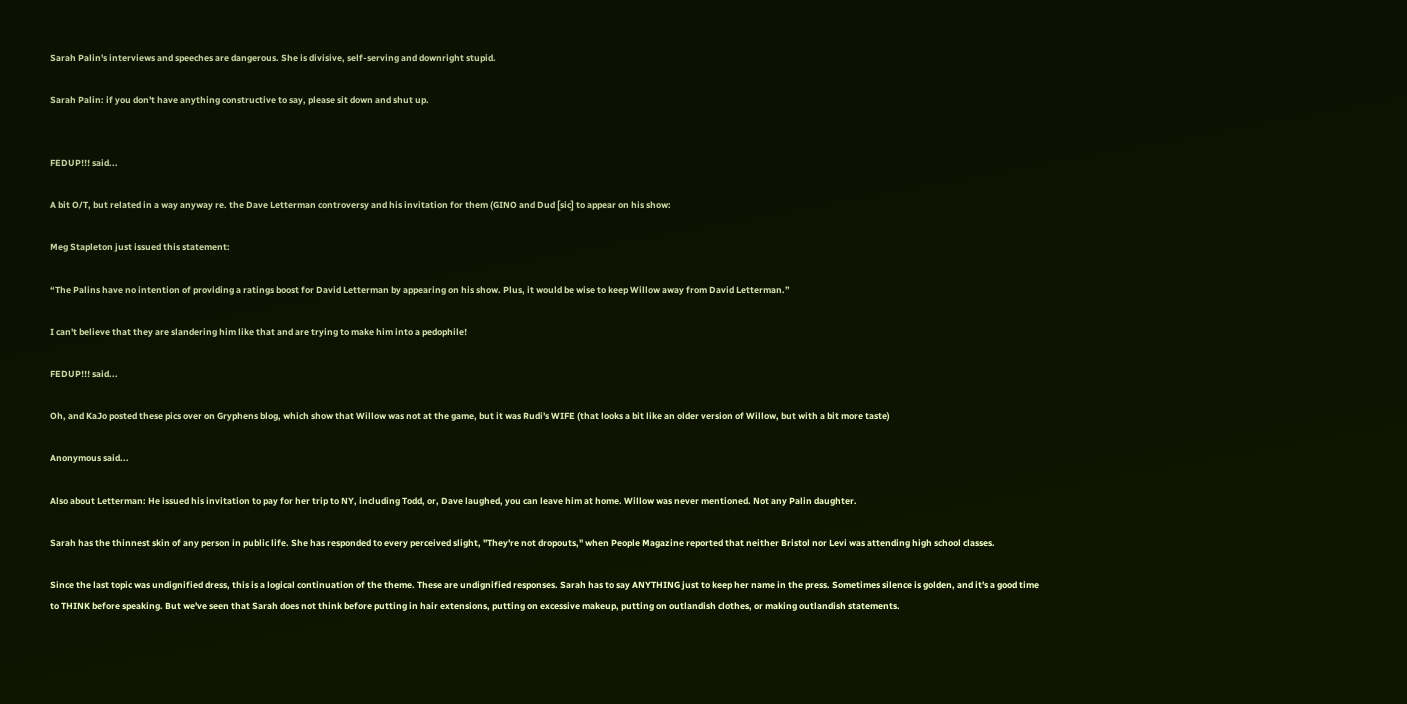Sarah Palin's interviews and speeches are dangerous. She is divisive, self-serving and downright stupid.

Sarah Palin: if you don't have anything constructive to say, please sit down and shut up.


FEDUP!!! said...

A bit O/T, but related in a way anyway re. the Dave Letterman controversy and his invitation for them (GINO and Dud [sic] to appear on his show:

Meg Stapleton just issued this statement:

“The Palins have no intention of providing a ratings boost for David Letterman by appearing on his show. Plus, it would be wise to keep Willow away from David Letterman.”

I can't believe that they are slandering him like that and are trying to make him into a pedophile!

FEDUP!!! said...

Oh, and KaJo posted these pics over on Gryphens blog, which show that Willow was not at the game, but it was Rudi's WIFE (that looks a bit like an older version of Willow, but with a bit more taste)

Anonymous said...

Also about Letterman: He issued his invitation to pay for her trip to NY, including Todd, or, Dave laughed, you can leave him at home. Willow was never mentioned. Not any Palin daughter.

Sarah has the thinnest skin of any person in public life. She has responded to every perceived slight, "They're not dropouts," when People Magazine reported that neither Bristol nor Levi was attending high school classes.

Since the last topic was undignified dress, this is a logical continuation of the theme. These are undignified responses. Sarah has to say ANYTHING just to keep her name in the press. Sometimes silence is golden, and it's a good time to THINK before speaking. But we've seen that Sarah does not think before putting in hair extensions, putting on excessive makeup, putting on outlandish clothes, or making outlandish statements.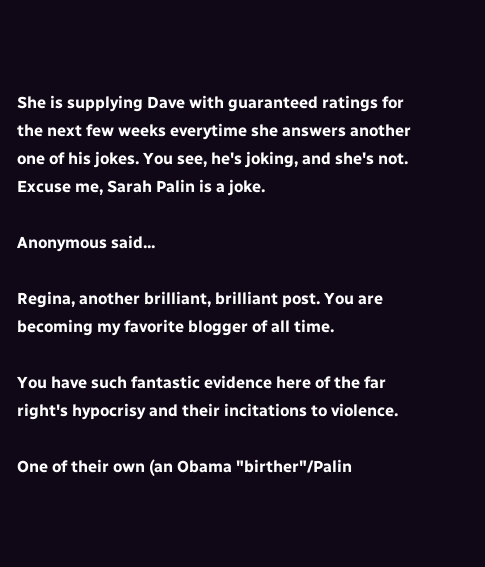She is supplying Dave with guaranteed ratings for the next few weeks everytime she answers another one of his jokes. You see, he's joking, and she's not. Excuse me, Sarah Palin is a joke.

Anonymous said...

Regina, another brilliant, brilliant post. You are becoming my favorite blogger of all time.

You have such fantastic evidence here of the far right's hypocrisy and their incitations to violence.

One of their own (an Obama "birther"/Palin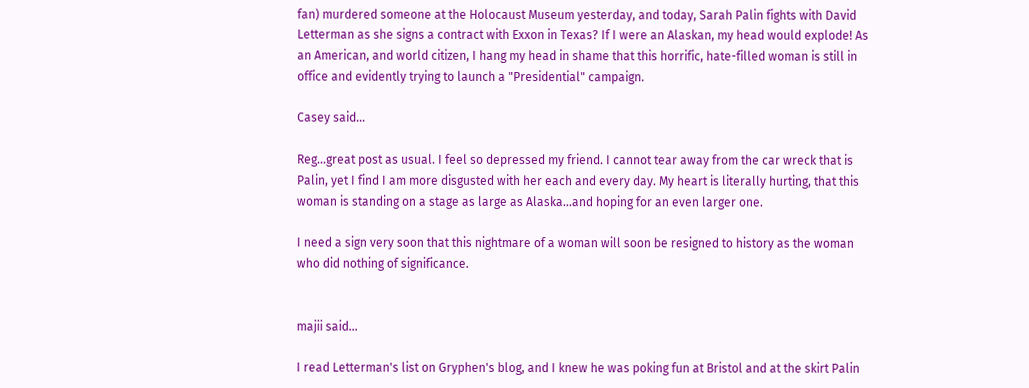fan) murdered someone at the Holocaust Museum yesterday, and today, Sarah Palin fights with David Letterman as she signs a contract with Exxon in Texas? If I were an Alaskan, my head would explode! As an American, and world citizen, I hang my head in shame that this horrific, hate-filled woman is still in office and evidently trying to launch a "Presidential" campaign.

Casey said...

Reg...great post as usual. I feel so depressed my friend. I cannot tear away from the car wreck that is Palin, yet I find I am more disgusted with her each and every day. My heart is literally hurting, that this woman is standing on a stage as large as Alaska...and hoping for an even larger one.

I need a sign very soon that this nightmare of a woman will soon be resigned to history as the woman who did nothing of significance.


majii said...

I read Letterman's list on Gryphen's blog, and I knew he was poking fun at Bristol and at the skirt Palin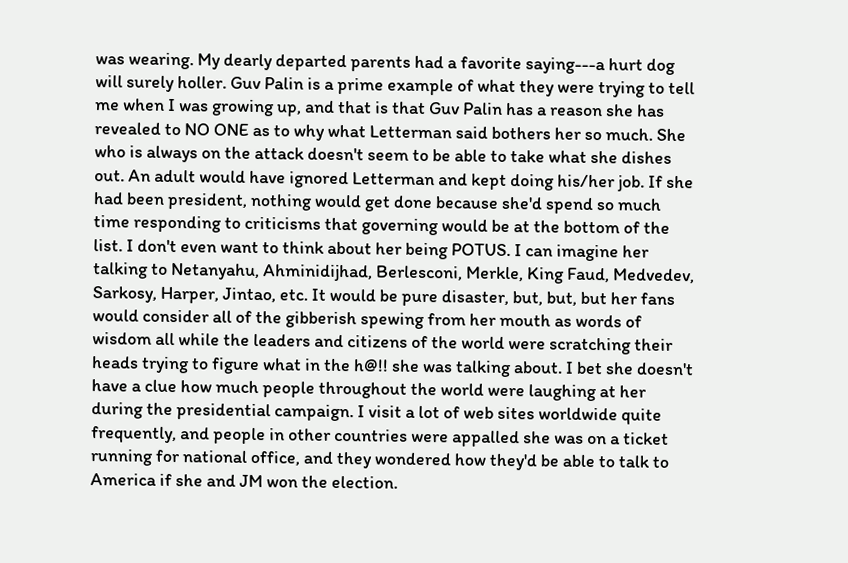was wearing. My dearly departed parents had a favorite saying---a hurt dog will surely holler. Guv Palin is a prime example of what they were trying to tell me when I was growing up, and that is that Guv Palin has a reason she has revealed to NO ONE as to why what Letterman said bothers her so much. She who is always on the attack doesn't seem to be able to take what she dishes out. An adult would have ignored Letterman and kept doing his/her job. If she had been president, nothing would get done because she'd spend so much time responding to criticisms that governing would be at the bottom of the list. I don't even want to think about her being POTUS. I can imagine her talking to Netanyahu, Ahminidijhad, Berlesconi, Merkle, King Faud, Medvedev, Sarkosy, Harper, Jintao, etc. It would be pure disaster, but, but, but her fans would consider all of the gibberish spewing from her mouth as words of wisdom all while the leaders and citizens of the world were scratching their heads trying to figure what in the h@!! she was talking about. I bet she doesn't have a clue how much people throughout the world were laughing at her during the presidential campaign. I visit a lot of web sites worldwide quite frequently, and people in other countries were appalled she was on a ticket running for national office, and they wondered how they'd be able to talk to America if she and JM won the election.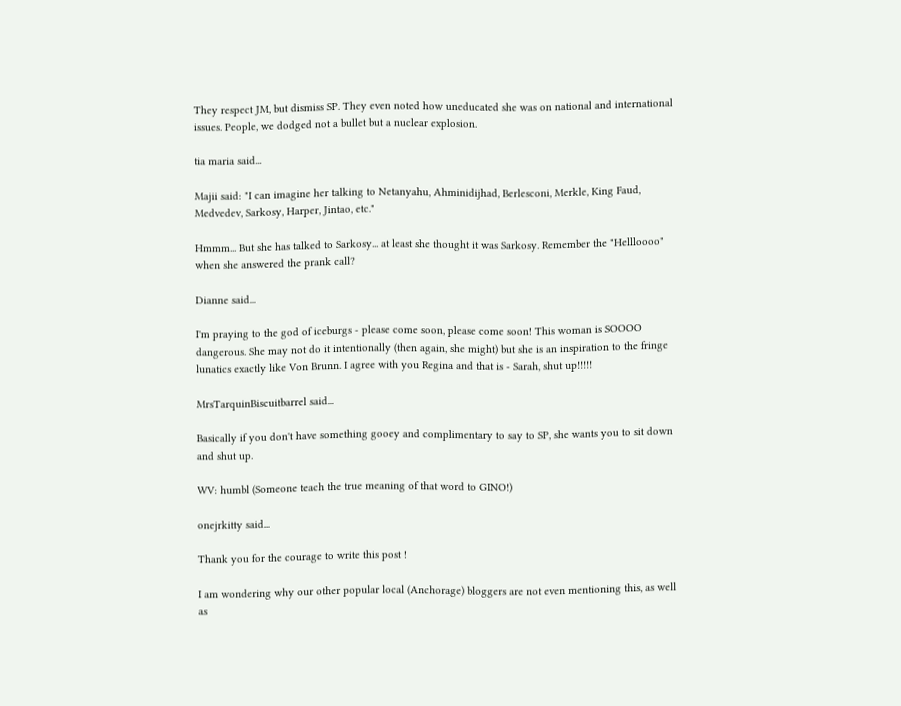They respect JM, but dismiss SP. They even noted how uneducated she was on national and international issues. People, we dodged not a bullet but a nuclear explosion.

tia maria said...

Majii said: "I can imagine her talking to Netanyahu, Ahminidijhad, Berlesconi, Merkle, King Faud, Medvedev, Sarkosy, Harper, Jintao, etc."

Hmmm... But she has talked to Sarkosy... at least she thought it was Sarkosy. Remember the "Hellloooo" when she answered the prank call?

Dianne said...

I'm praying to the god of iceburgs - please come soon, please come soon! This woman is SOOOO dangerous. She may not do it intentionally (then again, she might) but she is an inspiration to the fringe lunatics exactly like Von Brunn. I agree with you Regina and that is - Sarah, shut up!!!!!

MrsTarquinBiscuitbarrel said...

Basically if you don't have something gooey and complimentary to say to SP, she wants you to sit down and shut up.

WV: humbl (Someone teach the true meaning of that word to GINO!)

onejrkitty said...

Thank you for the courage to write this post !

I am wondering why our other popular local (Anchorage) bloggers are not even mentioning this, as well as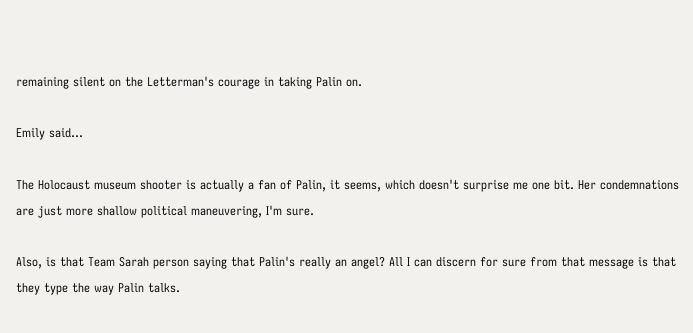remaining silent on the Letterman's courage in taking Palin on.

Emily said...

The Holocaust museum shooter is actually a fan of Palin, it seems, which doesn't surprise me one bit. Her condemnations are just more shallow political maneuvering, I'm sure.

Also, is that Team Sarah person saying that Palin's really an angel? All I can discern for sure from that message is that they type the way Palin talks.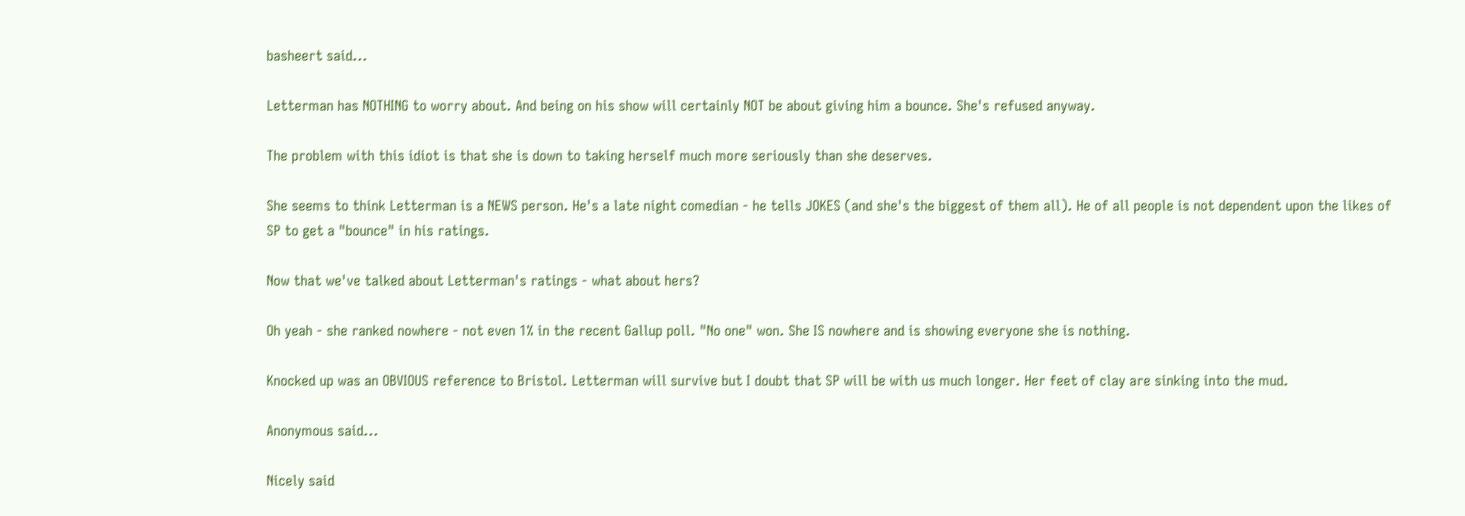basheert said...

Letterman has NOTHING to worry about. And being on his show will certainly NOT be about giving him a bounce. She's refused anyway.

The problem with this idiot is that she is down to taking herself much more seriously than she deserves.

She seems to think Letterman is a NEWS person. He's a late night comedian - he tells JOKES (and she's the biggest of them all). He of all people is not dependent upon the likes of SP to get a "bounce" in his ratings.

Now that we've talked about Letterman's ratings - what about hers?

Oh yeah - she ranked nowhere - not even 1% in the recent Gallup poll. "No one" won. She IS nowhere and is showing everyone she is nothing.

Knocked up was an OBVIOUS reference to Bristol. Letterman will survive but I doubt that SP will be with us much longer. Her feet of clay are sinking into the mud.

Anonymous said...

Nicely said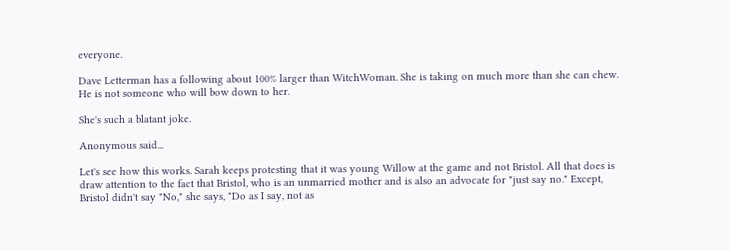everyone.

Dave Letterman has a following about 100% larger than WitchWoman. She is taking on much more than she can chew. He is not someone who will bow down to her.

She's such a blatant joke.

Anonymous said...

Let's see how this works. Sarah keeps protesting that it was young Willow at the game and not Bristol. All that does is draw attention to the fact that Bristol, who is an unmarried mother and is also an advocate for "just say no." Except, Bristol didn't say "No," she says, "Do as I say, not as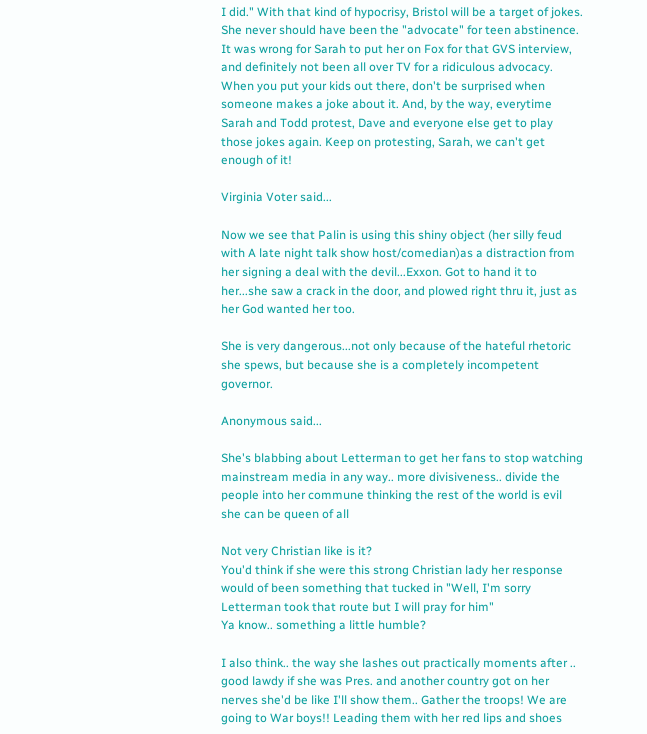I did." With that kind of hypocrisy, Bristol will be a target of jokes. She never should have been the "advocate" for teen abstinence. It was wrong for Sarah to put her on Fox for that GVS interview, and definitely not been all over TV for a ridiculous advocacy. When you put your kids out there, don't be surprised when someone makes a joke about it. And, by the way, everytime Sarah and Todd protest, Dave and everyone else get to play those jokes again. Keep on protesting, Sarah, we can't get enough of it!

Virginia Voter said...

Now we see that Palin is using this shiny object (her silly feud with A late night talk show host/comedian)as a distraction from her signing a deal with the devil...Exxon. Got to hand it to her...she saw a crack in the door, and plowed right thru it, just as her God wanted her too.

She is very dangerous...not only because of the hateful rhetoric she spews, but because she is a completely incompetent governor.

Anonymous said...

She's blabbing about Letterman to get her fans to stop watching mainstream media in any way.. more divisiveness.. divide the people into her commune thinking the rest of the world is evil she can be queen of all

Not very Christian like is it?
You'd think if she were this strong Christian lady her response would of been something that tucked in "Well, I'm sorry Letterman took that route but I will pray for him"
Ya know.. something a little humble?

I also think.. the way she lashes out practically moments after .. good lawdy if she was Pres. and another country got on her nerves she'd be like I'll show them.. Gather the troops! We are going to War boys!! Leading them with her red lips and shoes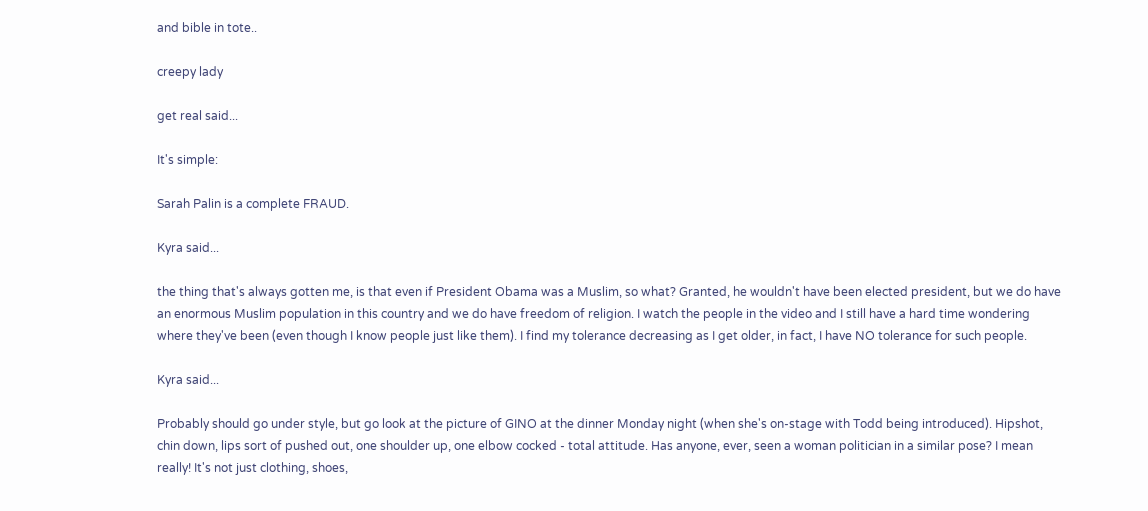and bible in tote..

creepy lady

get real said...

It's simple:

Sarah Palin is a complete FRAUD.

Kyra said...

the thing that's always gotten me, is that even if President Obama was a Muslim, so what? Granted, he wouldn't have been elected president, but we do have an enormous Muslim population in this country and we do have freedom of religion. I watch the people in the video and I still have a hard time wondering where they've been (even though I know people just like them). I find my tolerance decreasing as I get older, in fact, I have NO tolerance for such people.

Kyra said...

Probably should go under style, but go look at the picture of GINO at the dinner Monday night (when she's on-stage with Todd being introduced). Hipshot, chin down, lips sort of pushed out, one shoulder up, one elbow cocked - total attitude. Has anyone, ever, seen a woman politician in a similar pose? I mean really! It's not just clothing, shoes,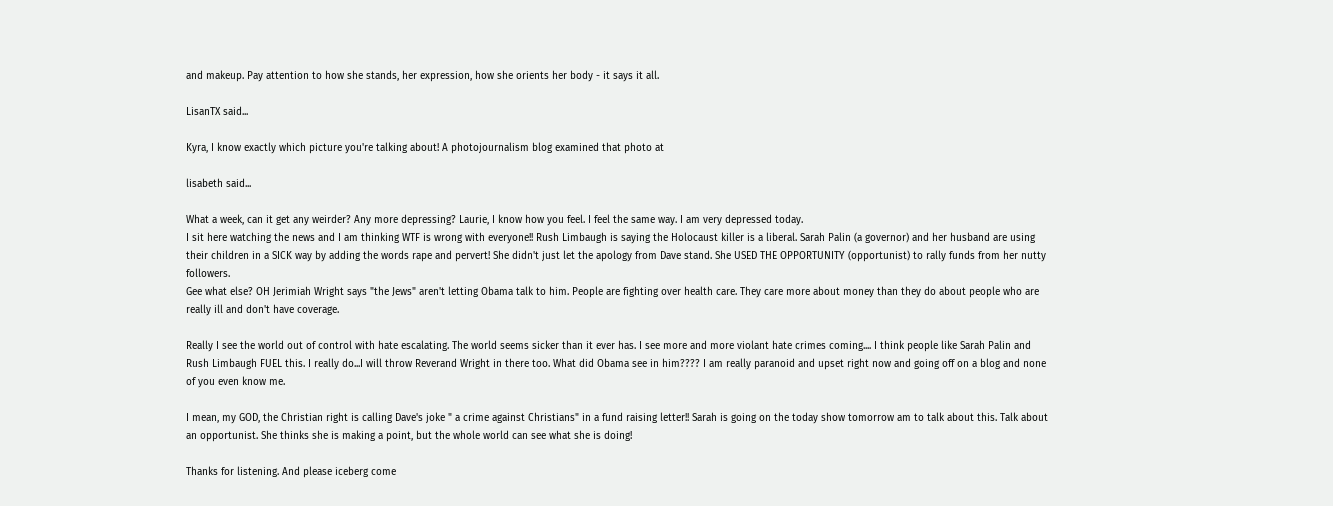and makeup. Pay attention to how she stands, her expression, how she orients her body - it says it all.

LisanTX said...

Kyra, I know exactly which picture you're talking about! A photojournalism blog examined that photo at

lisabeth said...

What a week, can it get any weirder? Any more depressing? Laurie, I know how you feel. I feel the same way. I am very depressed today.
I sit here watching the news and I am thinking WTF is wrong with everyone!! Rush Limbaugh is saying the Holocaust killer is a liberal. Sarah Palin (a governor) and her husband are using their children in a SICK way by adding the words rape and pervert! She didn't just let the apology from Dave stand. She USED THE OPPORTUNITY (opportunist) to rally funds from her nutty followers.
Gee what else? OH Jerimiah Wright says "the Jews" aren't letting Obama talk to him. People are fighting over health care. They care more about money than they do about people who are really ill and don't have coverage.

Really I see the world out of control with hate escalating. The world seems sicker than it ever has. I see more and more violant hate crimes coming.... I think people like Sarah Palin and Rush Limbaugh FUEL this. I really do...I will throw Reverand Wright in there too. What did Obama see in him???? I am really paranoid and upset right now and going off on a blog and none of you even know me.

I mean, my GOD, the Christian right is calling Dave's joke " a crime against Christians" in a fund raising letter!! Sarah is going on the today show tomorrow am to talk about this. Talk about an opportunist. She thinks she is making a point, but the whole world can see what she is doing!

Thanks for listening. And please iceberg come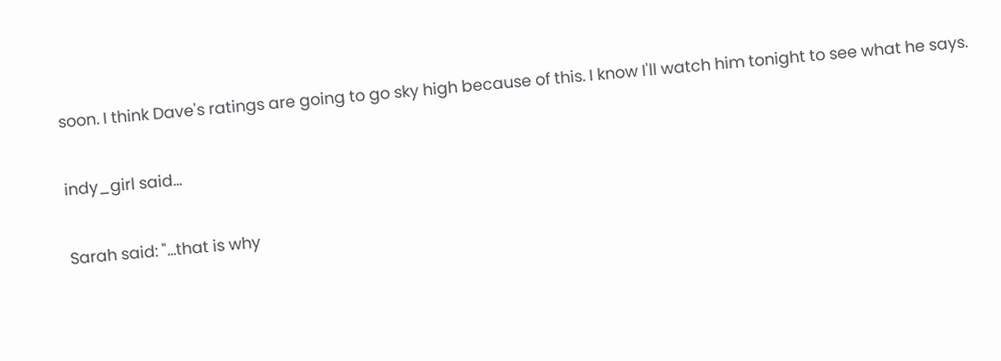soon. I think Dave's ratings are going to go sky high because of this. I know I'll watch him tonight to see what he says.

indy_girl said...

Sarah said: "...that is why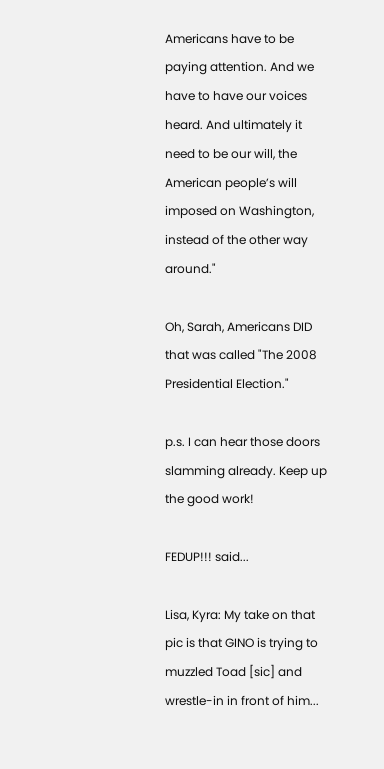Americans have to be paying attention. And we have to have our voices heard. And ultimately it need to be our will, the American people’s will imposed on Washington, instead of the other way around."

Oh, Sarah, Americans DID that was called "The 2008 Presidential Election."

p.s. I can hear those doors slamming already. Keep up the good work!

FEDUP!!! said...

Lisa, Kyra: My take on that pic is that GINO is trying to muzzled Toad [sic] and wrestle-in in front of him...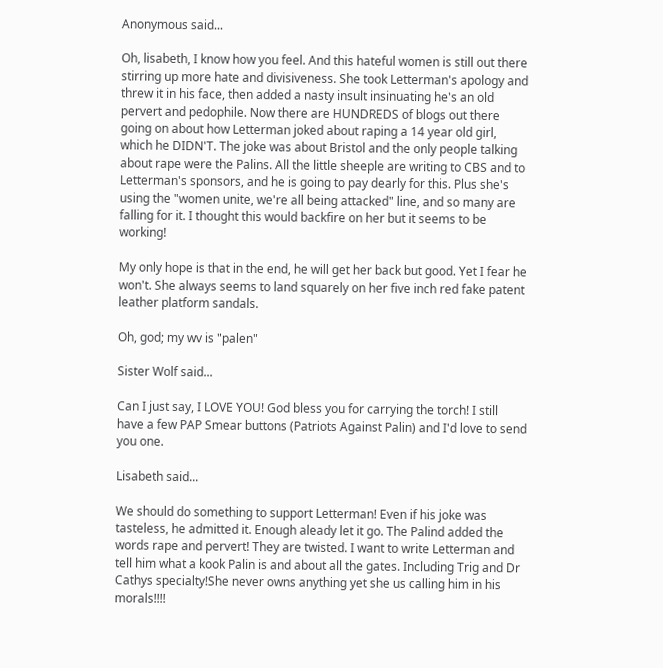Anonymous said...

Oh, lisabeth, I know how you feel. And this hateful women is still out there stirring up more hate and divisiveness. She took Letterman's apology and threw it in his face, then added a nasty insult insinuating he's an old pervert and pedophile. Now there are HUNDREDS of blogs out there going on about how Letterman joked about raping a 14 year old girl, which he DIDN'T. The joke was about Bristol and the only people talking about rape were the Palins. All the little sheeple are writing to CBS and to Letterman's sponsors, and he is going to pay dearly for this. Plus she's using the "women unite, we're all being attacked" line, and so many are falling for it. I thought this would backfire on her but it seems to be working!

My only hope is that in the end, he will get her back but good. Yet I fear he won't. She always seems to land squarely on her five inch red fake patent leather platform sandals.

Oh, god; my wv is "palen"

Sister Wolf said...

Can I just say, I LOVE YOU! God bless you for carrying the torch! I still have a few PAP Smear buttons (Patriots Against Palin) and I'd love to send you one.

Lisabeth said...

We should do something to support Letterman! Even if his joke was tasteless, he admitted it. Enough aleady let it go. The Palind added the words rape and pervert! They are twisted. I want to write Letterman and tell him what a kook Palin is and about all the gates. Including Trig and Dr Cathys specialty!She never owns anything yet she us calling him in his morals!!!!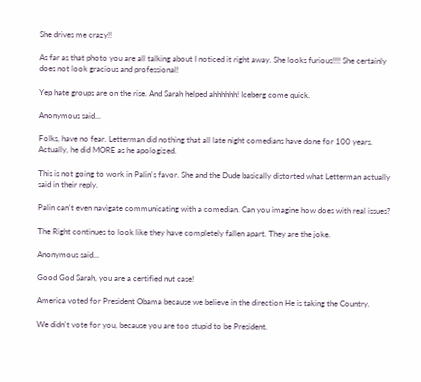She drives me crazy!!

As far as that photo you are all talking about I noticed it right away. She looks furious!!!! She certainly does not look gracious and professional!

Yep hate groups are on the rise. And Sarah helped ahhhhhh! Iceberg come quick.

Anonymous said...

Folks, have no fear. Letterman did nothing that all late night comedians have done for 100 years. Actually, he did MORE as he apologized.

This is not going to work in Palin's favor. She and the Dude basically distorted what Letterman actually said in their reply.

Palin can't even navigate communicating with a comedian. Can you imagine how does with real issues?

The Right continues to look like they have completely fallen apart. They are the joke.

Anonymous said...

Good God Sarah, you are a certified nut case!

America voted for President Obama because we believe in the direction He is taking the Country.

We didn't vote for you, because you are too stupid to be President.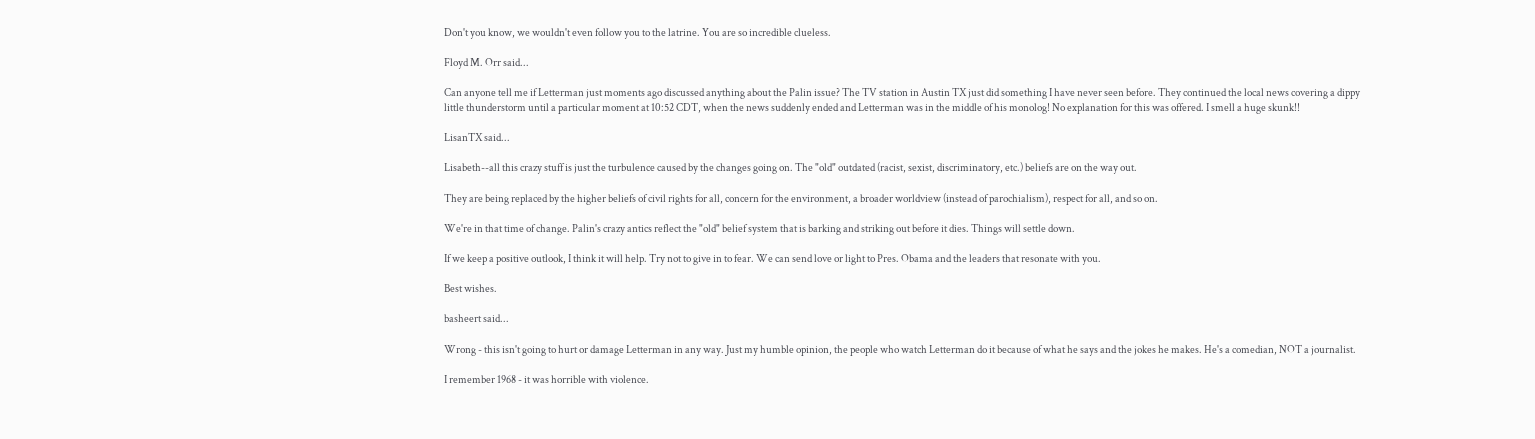Don't you know, we wouldn't even follow you to the latrine. You are so incredible clueless.

Floyd M. Orr said...

Can anyone tell me if Letterman just moments ago discussed anything about the Palin issue? The TV station in Austin TX just did something I have never seen before. They continued the local news covering a dippy little thunderstorm until a particular moment at 10:52 CDT, when the news suddenly ended and Letterman was in the middle of his monolog! No explanation for this was offered. I smell a huge skunk!!

LisanTX said...

Lisabeth--all this crazy stuff is just the turbulence caused by the changes going on. The "old" outdated (racist, sexist, discriminatory, etc.) beliefs are on the way out.

They are being replaced by the higher beliefs of civil rights for all, concern for the environment, a broader worldview (instead of parochialism), respect for all, and so on.

We're in that time of change. Palin's crazy antics reflect the "old" belief system that is barking and striking out before it dies. Things will settle down.

If we keep a positive outlook, I think it will help. Try not to give in to fear. We can send love or light to Pres. Obama and the leaders that resonate with you.

Best wishes.

basheert said...

Wrong - this isn't going to hurt or damage Letterman in any way. Just my humble opinion, the people who watch Letterman do it because of what he says and the jokes he makes. He's a comedian, NOT a journalist.

I remember 1968 - it was horrible with violence.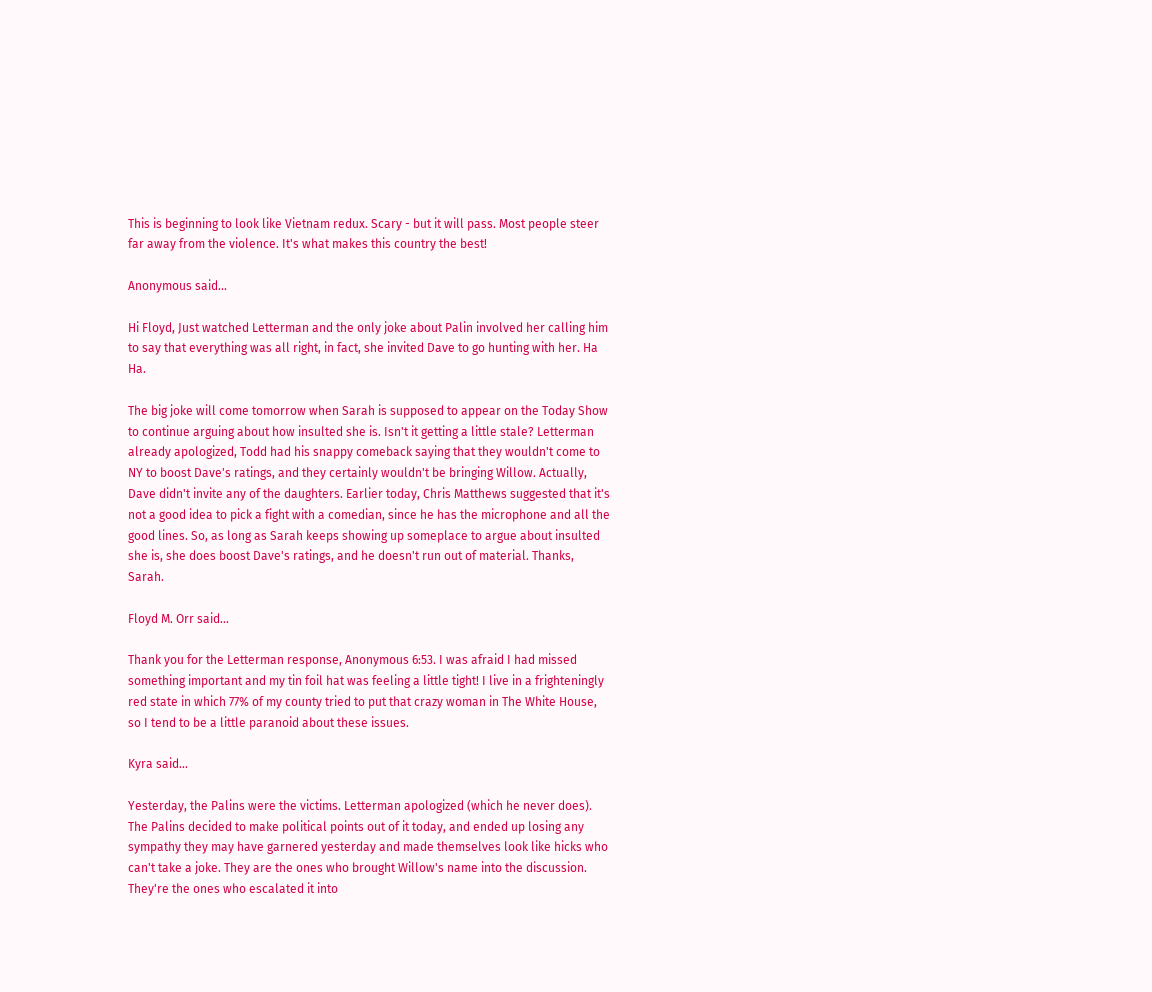This is beginning to look like Vietnam redux. Scary - but it will pass. Most people steer far away from the violence. It's what makes this country the best!

Anonymous said...

Hi Floyd, Just watched Letterman and the only joke about Palin involved her calling him to say that everything was all right, in fact, she invited Dave to go hunting with her. Ha Ha.

The big joke will come tomorrow when Sarah is supposed to appear on the Today Show to continue arguing about how insulted she is. Isn't it getting a little stale? Letterman already apologized, Todd had his snappy comeback saying that they wouldn't come to NY to boost Dave's ratings, and they certainly wouldn't be bringing Willow. Actually, Dave didn't invite any of the daughters. Earlier today, Chris Matthews suggested that it's not a good idea to pick a fight with a comedian, since he has the microphone and all the good lines. So, as long as Sarah keeps showing up someplace to argue about insulted she is, she does boost Dave's ratings, and he doesn't run out of material. Thanks, Sarah.

Floyd M. Orr said...

Thank you for the Letterman response, Anonymous 6:53. I was afraid I had missed something important and my tin foil hat was feeling a little tight! I live in a frighteningly red state in which 77% of my county tried to put that crazy woman in The White House, so I tend to be a little paranoid about these issues.

Kyra said...

Yesterday, the Palins were the victims. Letterman apologized (which he never does). The Palins decided to make political points out of it today, and ended up losing any sympathy they may have garnered yesterday and made themselves look like hicks who can't take a joke. They are the ones who brought Willow's name into the discussion. They're the ones who escalated it into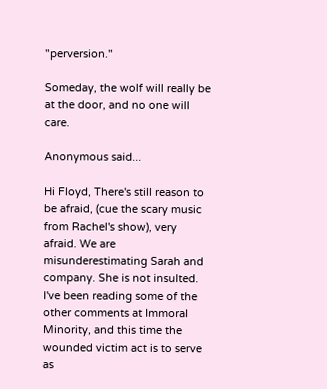"perversion."

Someday, the wolf will really be at the door, and no one will care.

Anonymous said...

Hi Floyd, There's still reason to be afraid, (cue the scary music from Rachel's show), very afraid. We are misunderestimating Sarah and company. She is not insulted. I've been reading some of the other comments at Immoral Minority, and this time the wounded victim act is to serve as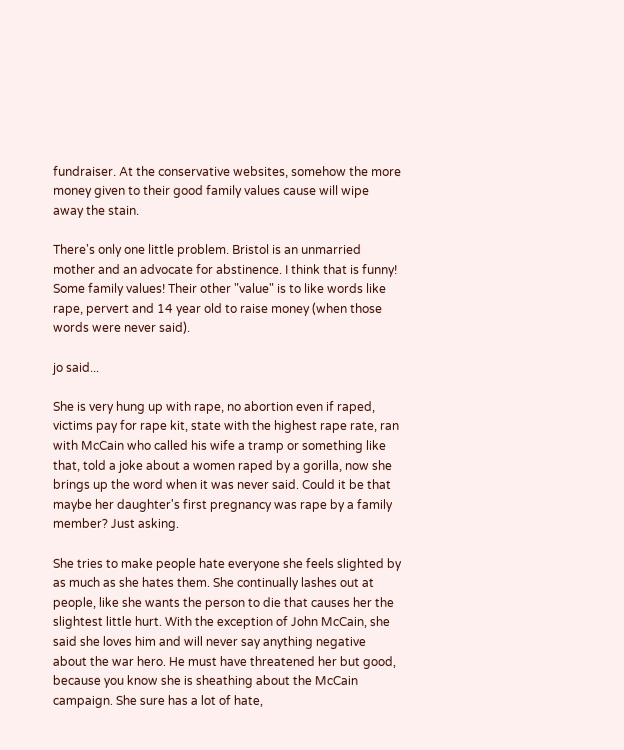fundraiser. At the conservative websites, somehow the more money given to their good family values cause will wipe away the stain.

There's only one little problem. Bristol is an unmarried mother and an advocate for abstinence. I think that is funny! Some family values! Their other "value" is to like words like rape, pervert and 14 year old to raise money (when those words were never said).

jo said...

She is very hung up with rape, no abortion even if raped, victims pay for rape kit, state with the highest rape rate, ran with McCain who called his wife a tramp or something like that, told a joke about a women raped by a gorilla, now she brings up the word when it was never said. Could it be that maybe her daughter's first pregnancy was rape by a family member? Just asking.

She tries to make people hate everyone she feels slighted by as much as she hates them. She continually lashes out at people, like she wants the person to die that causes her the slightest little hurt. With the exception of John McCain, she said she loves him and will never say anything negative about the war hero. He must have threatened her but good, because you know she is sheathing about the McCain campaign. She sure has a lot of hate,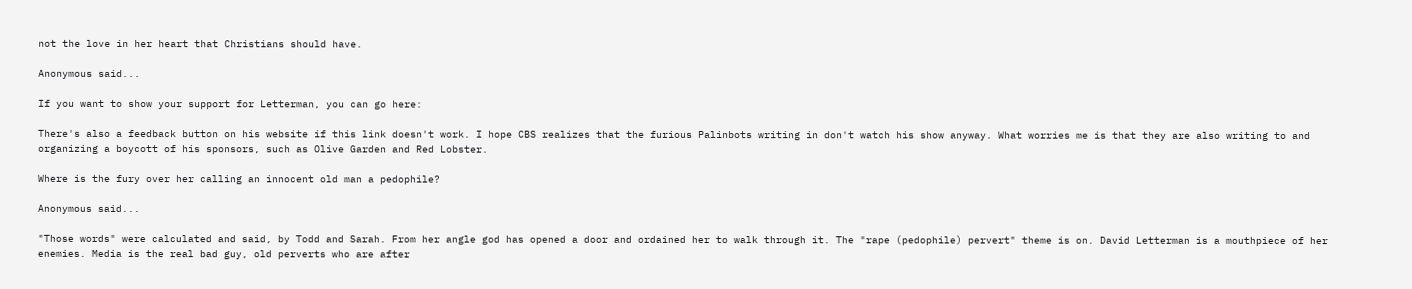not the love in her heart that Christians should have.

Anonymous said...

If you want to show your support for Letterman, you can go here:

There's also a feedback button on his website if this link doesn't work. I hope CBS realizes that the furious Palinbots writing in don't watch his show anyway. What worries me is that they are also writing to and organizing a boycott of his sponsors, such as Olive Garden and Red Lobster.

Where is the fury over her calling an innocent old man a pedophile?

Anonymous said...

"Those words" were calculated and said, by Todd and Sarah. From her angle god has opened a door and ordained her to walk through it. The "rape (pedophile) pervert" theme is on. David Letterman is a mouthpiece of her enemies. Media is the real bad guy, old perverts who are after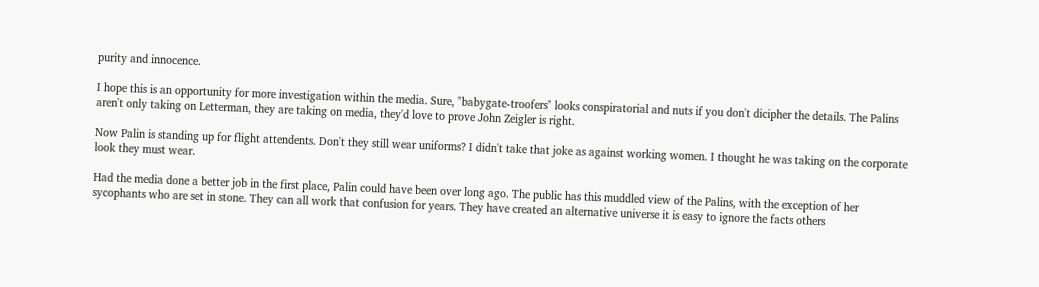purity and innocence.

I hope this is an opportunity for more investigation within the media. Sure, "babygate-troofers" looks conspiratorial and nuts if you don't dicipher the details. The Palins aren't only taking on Letterman, they are taking on media, they'd love to prove John Zeigler is right.

Now Palin is standing up for flight attendents. Don't they still wear uniforms? I didn't take that joke as against working women. I thought he was taking on the corporate look they must wear.

Had the media done a better job in the first place, Palin could have been over long ago. The public has this muddled view of the Palins, with the exception of her sycophants who are set in stone. They can all work that confusion for years. They have created an alternative universe it is easy to ignore the facts others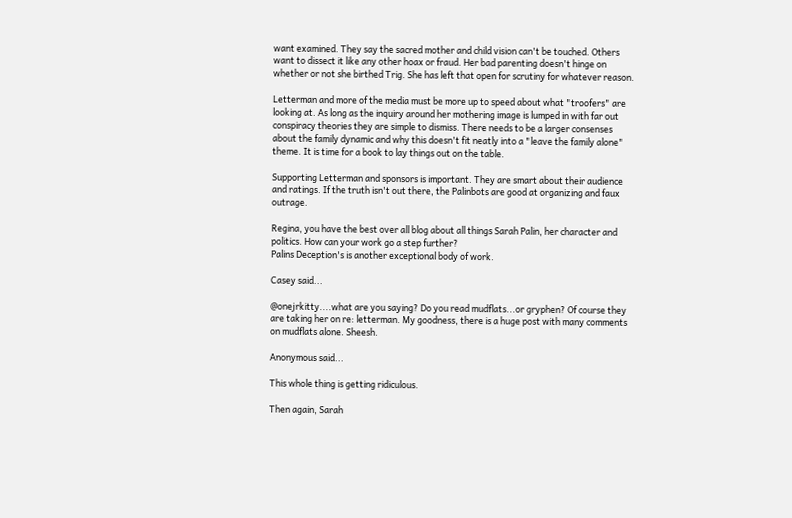want examined. They say the sacred mother and child vision can't be touched. Others want to dissect it like any other hoax or fraud. Her bad parenting doesn't hinge on whether or not she birthed Trig. She has left that open for scrutiny for whatever reason.

Letterman and more of the media must be more up to speed about what "troofers" are looking at. As long as the inquiry around her mothering image is lumped in with far out conspiracy theories they are simple to dismiss. There needs to be a larger consenses about the family dynamic and why this doesn't fit neatly into a "leave the family alone" theme. It is time for a book to lay things out on the table.

Supporting Letterman and sponsors is important. They are smart about their audience and ratings. If the truth isn't out there, the Palinbots are good at organizing and faux outrage.

Regina, you have the best over all blog about all things Sarah Palin, her character and politics. How can your work go a step further?
Palins Deception's is another exceptional body of work.

Casey said...

@onejrkitty....what are you saying? Do you read mudflats...or gryphen? Of course they are taking her on re: letterman. My goodness, there is a huge post with many comments on mudflats alone. Sheesh.

Anonymous said...

This whole thing is getting ridiculous.

Then again, Sarah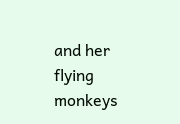and her flying monkeys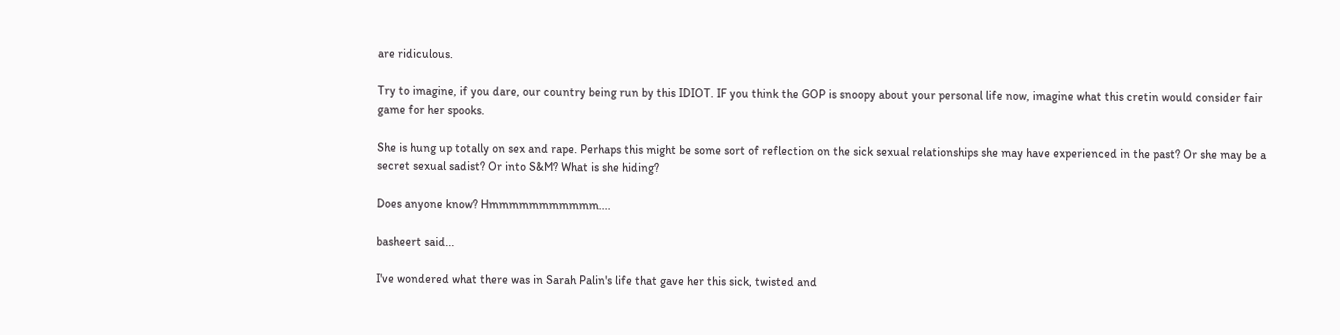are ridiculous.

Try to imagine, if you dare, our country being run by this IDIOT. IF you think the GOP is snoopy about your personal life now, imagine what this cretin would consider fair game for her spooks.

She is hung up totally on sex and rape. Perhaps this might be some sort of reflection on the sick sexual relationships she may have experienced in the past? Or she may be a secret sexual sadist? Or into S&M? What is she hiding?

Does anyone know? Hmmmmmmmmmmm....

basheert said...

I've wondered what there was in Sarah Palin's life that gave her this sick, twisted and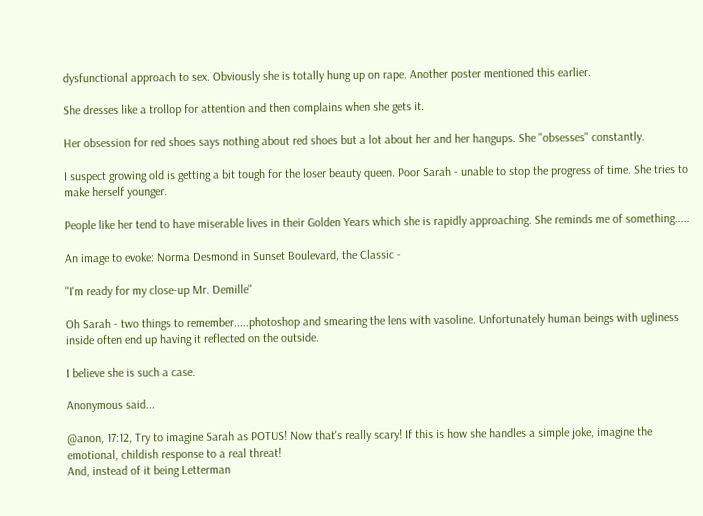dysfunctional approach to sex. Obviously she is totally hung up on rape. Another poster mentioned this earlier.

She dresses like a trollop for attention and then complains when she gets it.

Her obsession for red shoes says nothing about red shoes but a lot about her and her hangups. She "obsesses" constantly.

I suspect growing old is getting a bit tough for the loser beauty queen. Poor Sarah - unable to stop the progress of time. She tries to make herself younger.

People like her tend to have miserable lives in their Golden Years which she is rapidly approaching. She reminds me of something.....

An image to evoke: Norma Desmond in Sunset Boulevard, the Classic -

"I'm ready for my close-up Mr. Demille"

Oh Sarah - two things to remember.....photoshop and smearing the lens with vasoline. Unfortunately human beings with ugliness inside often end up having it reflected on the outside.

I believe she is such a case.

Anonymous said...

@anon, 17:12, Try to imagine Sarah as POTUS! Now that's really scary! If this is how she handles a simple joke, imagine the emotional, childish response to a real threat!
And, instead of it being Letterman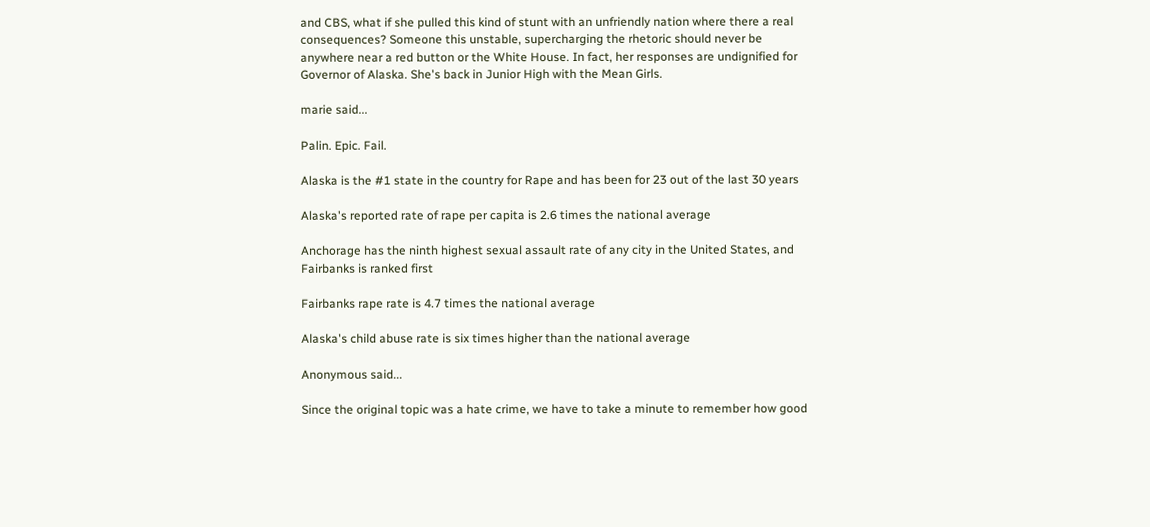and CBS, what if she pulled this kind of stunt with an unfriendly nation where there a real consequences? Someone this unstable, supercharging the rhetoric should never be anywhere near a red button or the White House. In fact, her responses are undignified for Governor of Alaska. She's back in Junior High with the Mean Girls.

marie said...

Palin. Epic. Fail.

Alaska is the #1 state in the country for Rape and has been for 23 out of the last 30 years

Alaska's reported rate of rape per capita is 2.6 times the national average

Anchorage has the ninth highest sexual assault rate of any city in the United States, and Fairbanks is ranked first

Fairbanks rape rate is 4.7 times the national average

Alaska's child abuse rate is six times higher than the national average

Anonymous said...

Since the original topic was a hate crime, we have to take a minute to remember how good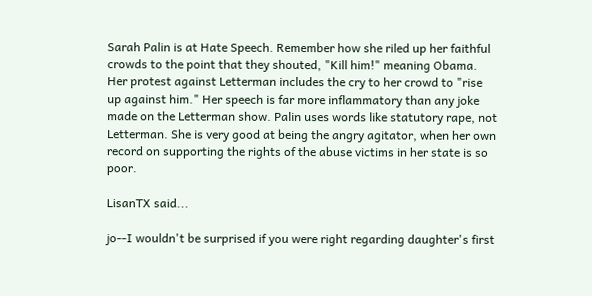Sarah Palin is at Hate Speech. Remember how she riled up her faithful crowds to the point that they shouted, "Kill him!" meaning Obama. Her protest against Letterman includes the cry to her crowd to "rise up against him." Her speech is far more inflammatory than any joke made on the Letterman show. Palin uses words like statutory rape, not Letterman. She is very good at being the angry agitator, when her own record on supporting the rights of the abuse victims in her state is so poor.

LisanTX said...

jo--I wouldn't be surprised if you were right regarding daughter's first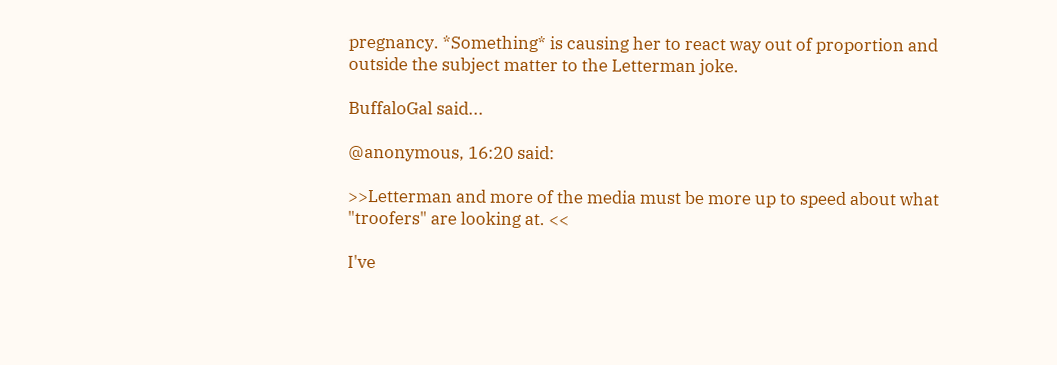pregnancy. *Something* is causing her to react way out of proportion and outside the subject matter to the Letterman joke.

BuffaloGal said...

@anonymous, 16:20 said:

>>Letterman and more of the media must be more up to speed about what "troofers" are looking at. <<

I've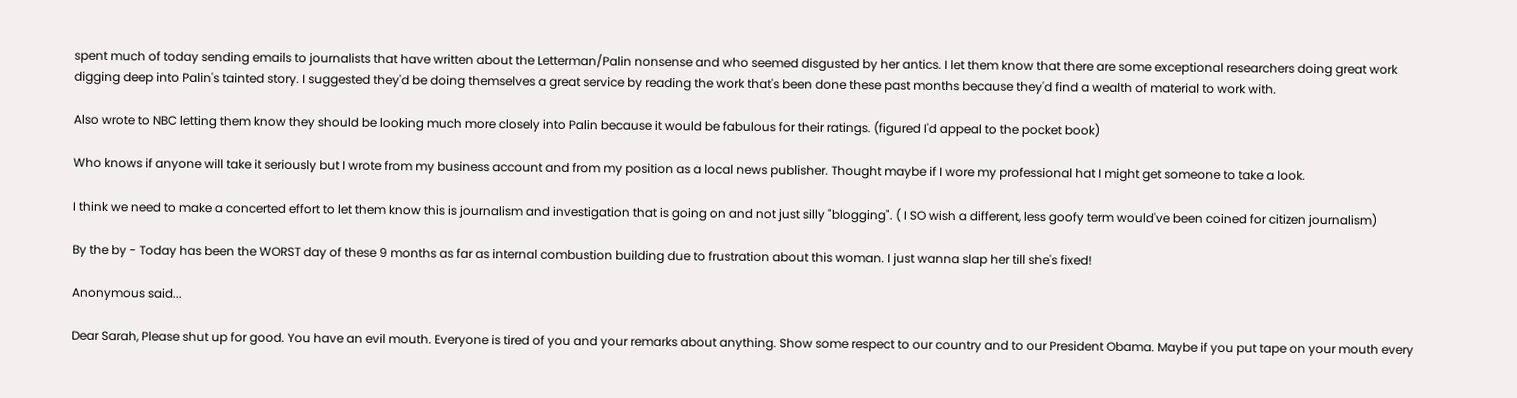spent much of today sending emails to journalists that have written about the Letterman/Palin nonsense and who seemed disgusted by her antics. I let them know that there are some exceptional researchers doing great work digging deep into Palin's tainted story. I suggested they'd be doing themselves a great service by reading the work that's been done these past months because they'd find a wealth of material to work with.

Also wrote to NBC letting them know they should be looking much more closely into Palin because it would be fabulous for their ratings. (figured I'd appeal to the pocket book)

Who knows if anyone will take it seriously but I wrote from my business account and from my position as a local news publisher. Thought maybe if I wore my professional hat I might get someone to take a look.

I think we need to make a concerted effort to let them know this is journalism and investigation that is going on and not just silly "blogging". ( I SO wish a different, less goofy term would've been coined for citizen journalism)

By the by - Today has been the WORST day of these 9 months as far as internal combustion building due to frustration about this woman. I just wanna slap her till she's fixed!

Anonymous said...

Dear Sarah, Please shut up for good. You have an evil mouth. Everyone is tired of you and your remarks about anything. Show some respect to our country and to our President Obama. Maybe if you put tape on your mouth every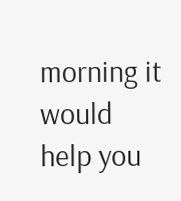morning it would help you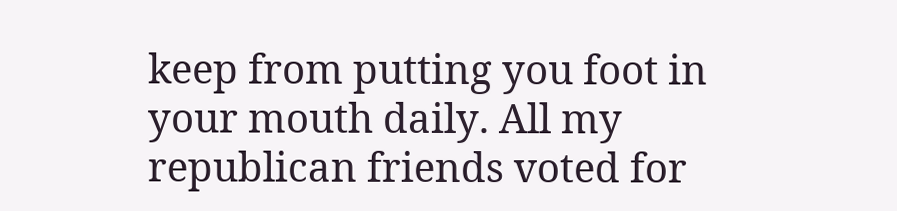keep from putting you foot in your mouth daily. All my republican friends voted for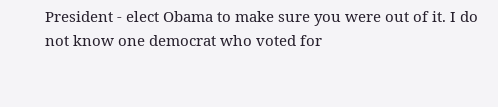President - elect Obama to make sure you were out of it. I do not know one democrat who voted for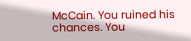McCain. You ruined his chances. You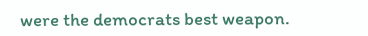were the democrats best weapon.